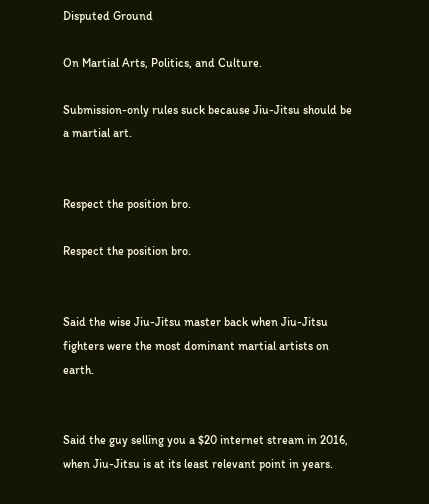Disputed Ground

On Martial Arts, Politics, and Culture.

Submission-only rules suck because Jiu-Jitsu should be a martial art.


Respect the position bro.

Respect the position bro.


Said the wise Jiu-Jitsu master back when Jiu-Jitsu fighters were the most dominant martial artists on earth.


Said the guy selling you a $20 internet stream in 2016, when Jiu-Jitsu is at its least relevant point in years.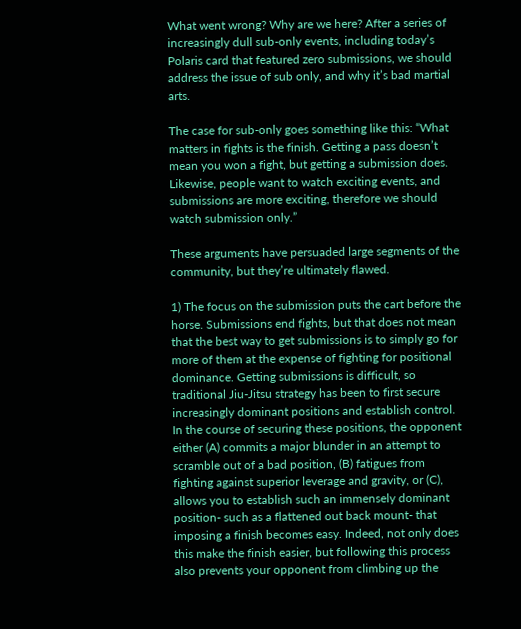What went wrong? Why are we here? After a series of increasingly dull sub-only events, including today’s Polaris card that featured zero submissions, we should address the issue of sub only, and why it’s bad martial arts.

The case for sub-only goes something like this: “What matters in fights is the finish. Getting a pass doesn’t mean you won a fight, but getting a submission does. Likewise, people want to watch exciting events, and submissions are more exciting, therefore we should watch submission only.”

These arguments have persuaded large segments of the community, but they’re ultimately flawed.

1) The focus on the submission puts the cart before the horse. Submissions end fights, but that does not mean that the best way to get submissions is to simply go for more of them at the expense of fighting for positional dominance. Getting submissions is difficult, so traditional Jiu-Jitsu strategy has been to first secure increasingly dominant positions and establish control. In the course of securing these positions, the opponent either (A) commits a major blunder in an attempt to scramble out of a bad position, (B) fatigues from fighting against superior leverage and gravity, or (C), allows you to establish such an immensely dominant position- such as a flattened out back mount- that imposing a finish becomes easy. Indeed, not only does this make the finish easier, but following this process also prevents your opponent from climbing up the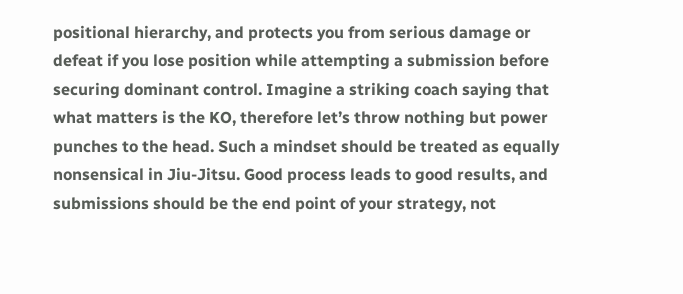positional hierarchy, and protects you from serious damage or defeat if you lose position while attempting a submission before securing dominant control. Imagine a striking coach saying that what matters is the KO, therefore let’s throw nothing but power punches to the head. Such a mindset should be treated as equally nonsensical in Jiu-Jitsu. Good process leads to good results, and submissions should be the end point of your strategy, not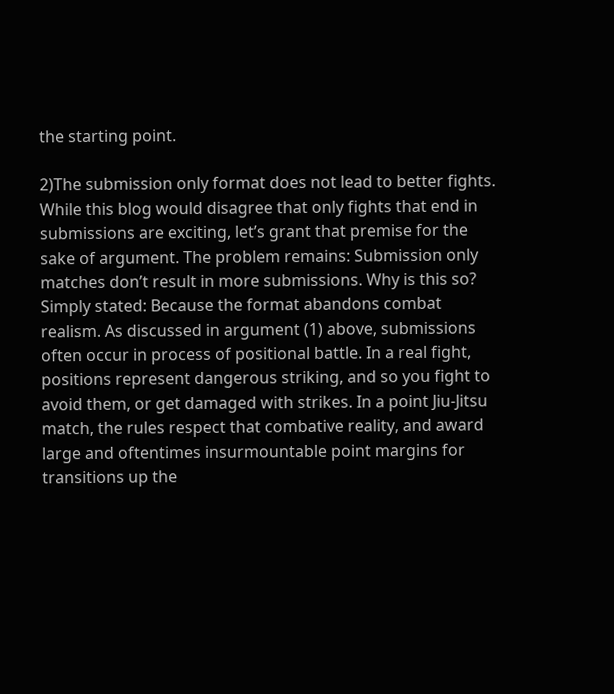the starting point.

2)The submission only format does not lead to better fights. While this blog would disagree that only fights that end in submissions are exciting, let’s grant that premise for the sake of argument. The problem remains: Submission only matches don’t result in more submissions. Why is this so? Simply stated: Because the format abandons combat realism. As discussed in argument (1) above, submissions often occur in process of positional battle. In a real fight, positions represent dangerous striking, and so you fight to avoid them, or get damaged with strikes. In a point Jiu-Jitsu match, the rules respect that combative reality, and award large and oftentimes insurmountable point margins for transitions up the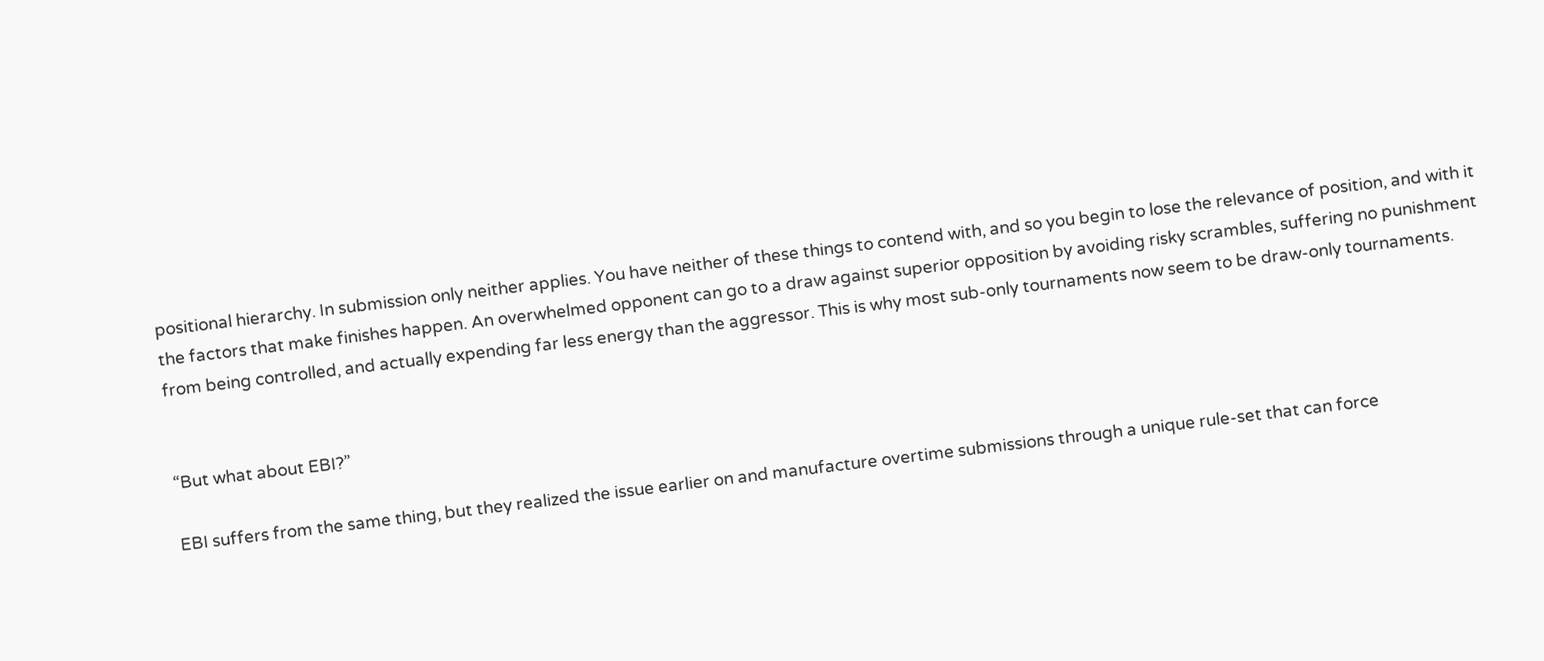positional hierarchy. In submission only neither applies. You have neither of these things to contend with, and so you begin to lose the relevance of position, and with it the factors that make finishes happen. An overwhelmed opponent can go to a draw against superior opposition by avoiding risky scrambles, suffering no punishment from being controlled, and actually expending far less energy than the aggressor. This is why most sub-only tournaments now seem to be draw-only tournaments.


“But what about EBI?”

EBI suffers from the same thing, but they realized the issue earlier on and manufacture overtime submissions through a unique rule-set that can force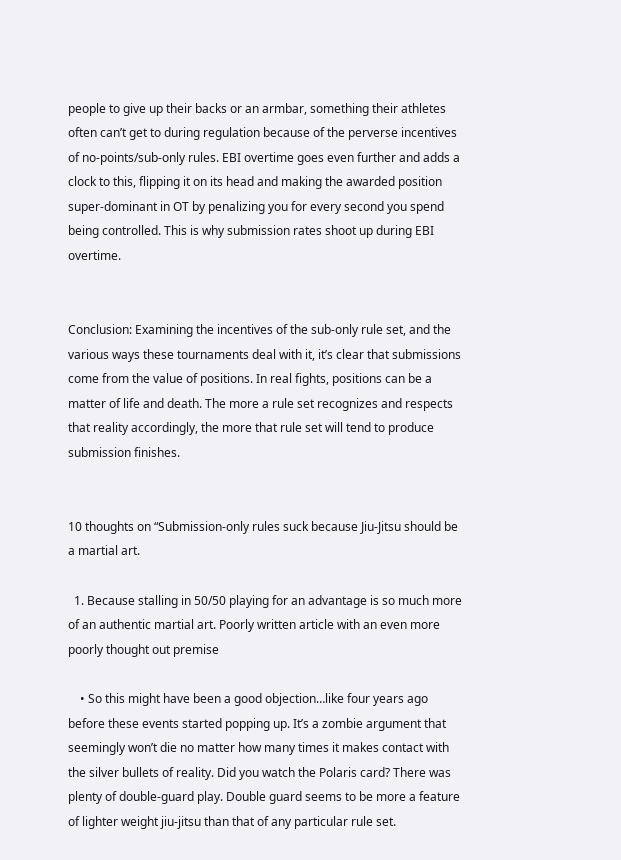people to give up their backs or an armbar, something their athletes often can’t get to during regulation because of the perverse incentives of no-points/sub-only rules. EBI overtime goes even further and adds a clock to this, flipping it on its head and making the awarded position super-dominant in OT by penalizing you for every second you spend being controlled. This is why submission rates shoot up during EBI overtime.


Conclusion: Examining the incentives of the sub-only rule set, and the various ways these tournaments deal with it, it’s clear that submissions come from the value of positions. In real fights, positions can be a matter of life and death. The more a rule set recognizes and respects that reality accordingly, the more that rule set will tend to produce submission finishes.


10 thoughts on “Submission-only rules suck because Jiu-Jitsu should be a martial art.

  1. Because stalling in 50/50 playing for an advantage is so much more of an authentic martial art. Poorly written article with an even more poorly thought out premise

    • So this might have been a good objection…like four years ago before these events started popping up. It’s a zombie argument that seemingly won’t die no matter how many times it makes contact with the silver bullets of reality. Did you watch the Polaris card? There was plenty of double-guard play. Double guard seems to be more a feature of lighter weight jiu-jitsu than that of any particular rule set.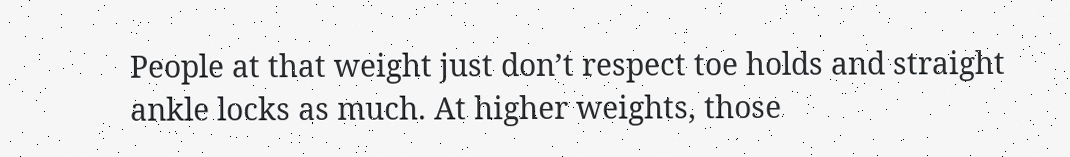People at that weight just don’t respect toe holds and straight ankle locks as much. At higher weights, those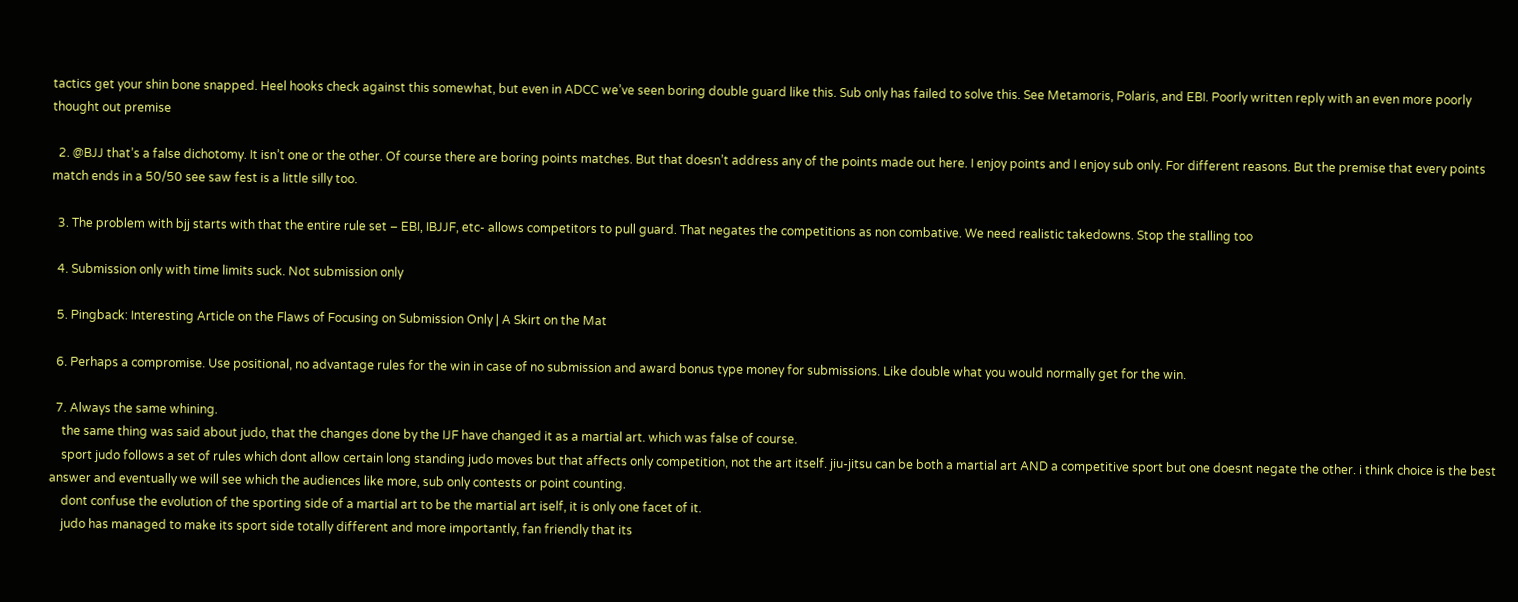tactics get your shin bone snapped. Heel hooks check against this somewhat, but even in ADCC we’ve seen boring double guard like this. Sub only has failed to solve this. See Metamoris, Polaris, and EBI. Poorly written reply with an even more poorly thought out premise

  2. @BJJ that’s a false dichotomy. It isn’t one or the other. Of course there are boring points matches. But that doesn’t address any of the points made out here. I enjoy points and I enjoy sub only. For different reasons. But the premise that every points match ends in a 50/50 see saw fest is a little silly too.

  3. The problem with bjj starts with that the entire rule set – EBI, IBJJF, etc- allows competitors to pull guard. That negates the competitions as non combative. We need realistic takedowns. Stop the stalling too

  4. Submission only with time limits suck. Not submission only

  5. Pingback: Interesting Article on the Flaws of Focusing on Submission Only | A Skirt on the Mat

  6. Perhaps a compromise. Use positional, no advantage rules for the win in case of no submission and award bonus type money for submissions. Like double what you would normally get for the win.

  7. Always the same whining.
    the same thing was said about judo, that the changes done by the IJF have changed it as a martial art. which was false of course.
    sport judo follows a set of rules which dont allow certain long standing judo moves but that affects only competition, not the art itself. jiu-jitsu can be both a martial art AND a competitive sport but one doesnt negate the other. i think choice is the best answer and eventually we will see which the audiences like more, sub only contests or point counting.
    dont confuse the evolution of the sporting side of a martial art to be the martial art iself, it is only one facet of it.
    judo has managed to make its sport side totally different and more importantly, fan friendly that its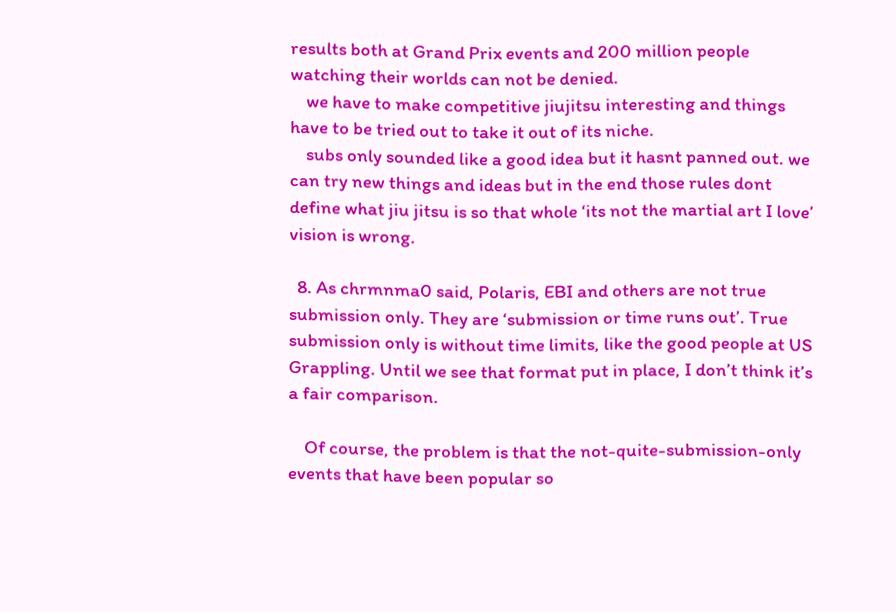results both at Grand Prix events and 200 million people watching their worlds can not be denied.
    we have to make competitive jiujitsu interesting and things have to be tried out to take it out of its niche.
    subs only sounded like a good idea but it hasnt panned out. we can try new things and ideas but in the end those rules dont define what jiu jitsu is so that whole ‘its not the martial art I love’ vision is wrong.

  8. As chrmnma0 said, Polaris, EBI and others are not true submission only. They are ‘submission or time runs out’. True submission only is without time limits, like the good people at US Grappling. Until we see that format put in place, I don’t think it’s a fair comparison.

    Of course, the problem is that the not-quite-submission-only events that have been popular so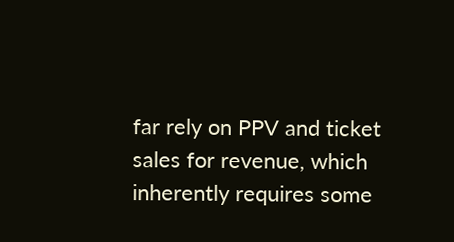far rely on PPV and ticket sales for revenue, which inherently requires some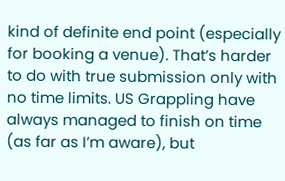kind of definite end point (especially for booking a venue). That’s harder to do with true submission only with no time limits. US Grappling have always managed to finish on time (as far as I’m aware), but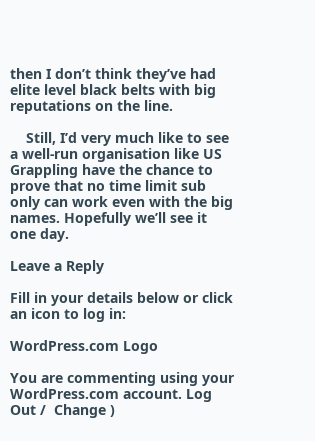then I don’t think they’ve had elite level black belts with big reputations on the line.

    Still, I’d very much like to see a well-run organisation like US Grappling have the chance to prove that no time limit sub only can work even with the big names. Hopefully we’ll see it one day.

Leave a Reply

Fill in your details below or click an icon to log in:

WordPress.com Logo

You are commenting using your WordPress.com account. Log Out /  Change )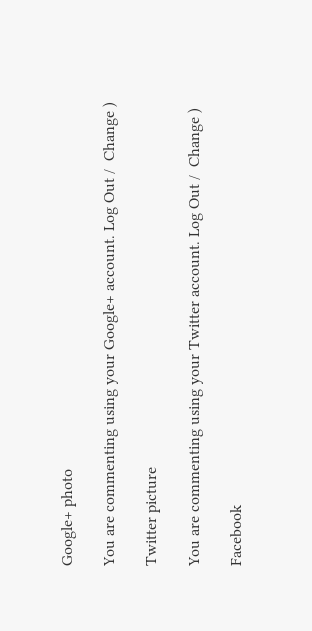Google+ photo

You are commenting using your Google+ account. Log Out /  Change )

Twitter picture

You are commenting using your Twitter account. Log Out /  Change )

Facebook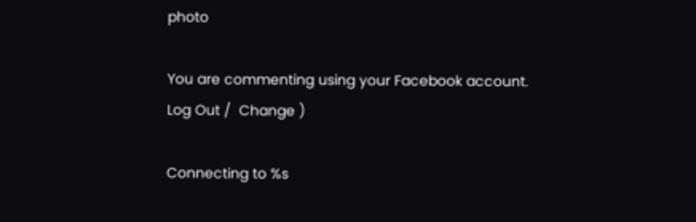photo

You are commenting using your Facebook account. Log Out /  Change )

Connecting to %s